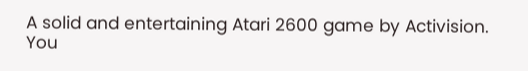A solid and entertaining Atari 2600 game by Activision. You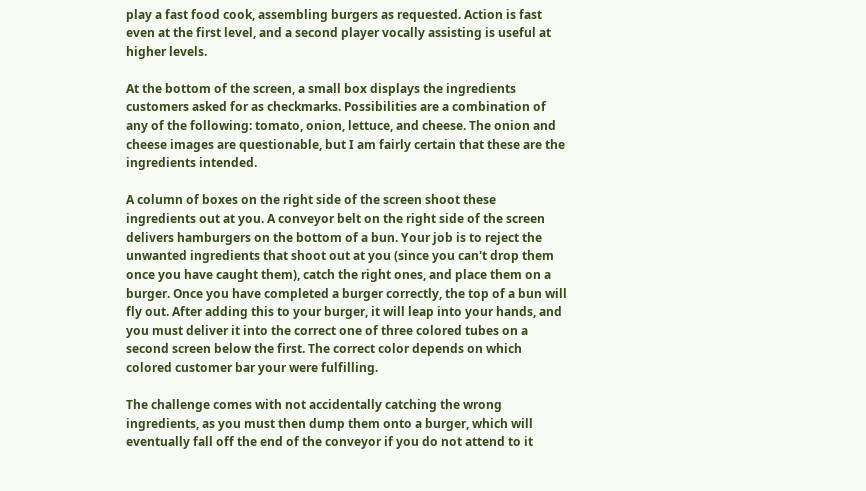play a fast food cook, assembling burgers as requested. Action is fast even at the first level, and a second player vocally assisting is useful at higher levels.

At the bottom of the screen, a small box displays the ingredients customers asked for as checkmarks. Possibilities are a combination of any of the following: tomato, onion, lettuce, and cheese. The onion and cheese images are questionable, but I am fairly certain that these are the ingredients intended.

A column of boxes on the right side of the screen shoot these ingredients out at you. A conveyor belt on the right side of the screen delivers hamburgers on the bottom of a bun. Your job is to reject the unwanted ingredients that shoot out at you (since you can't drop them once you have caught them), catch the right ones, and place them on a burger. Once you have completed a burger correctly, the top of a bun will fly out. After adding this to your burger, it will leap into your hands, and you must deliver it into the correct one of three colored tubes on a second screen below the first. The correct color depends on which colored customer bar your were fulfilling.

The challenge comes with not accidentally catching the wrong ingredients, as you must then dump them onto a burger, which will eventually fall off the end of the conveyor if you do not attend to it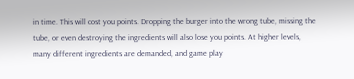in time. This will cost you points. Dropping the burger into the wrong tube, missing the tube, or even destroying the ingredients will also lose you points. At higher levels, many different ingredients are demanded, and game play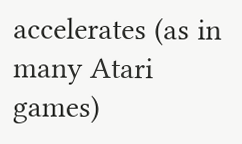accelerates (as in many Atari games)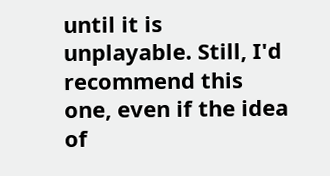until it is unplayable. Still, I'd recommend this one, even if the idea of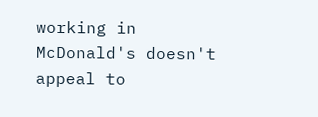working in McDonald's doesn't appeal to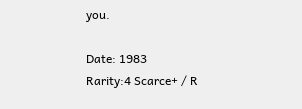you.

Date: 1983
Rarity:4 Scarce+ / R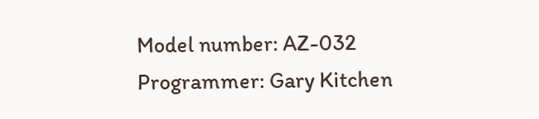Model number: AZ-032
Programmer: Gary Kitchen